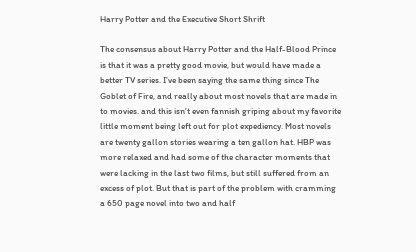Harry Potter and the Executive Short Shrift

The consensus about Harry Potter and the Half-Blood Prince is that it was a pretty good movie, but would have made a better TV series. I’ve been saying the same thing since The Goblet of Fire, and really about most novels that are made in to movies. and this isn’t even fannish griping about my favorite little moment being left out for plot expediency. Most novels are twenty gallon stories wearing a ten gallon hat. HBP was more relaxed and had some of the character moments that were lacking in the last two films, but still suffered from an excess of plot. But that is part of the problem with cramming a 650 page novel into two and half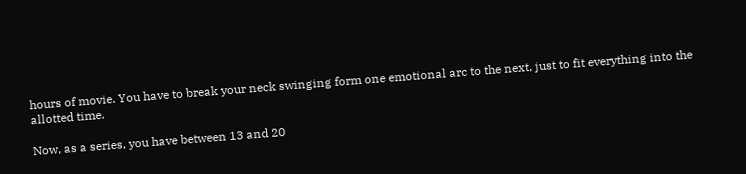hours of movie. You have to break your neck swinging form one emotional arc to the next, just to fit everything into the allotted time.

Now, as a series, you have between 13 and 20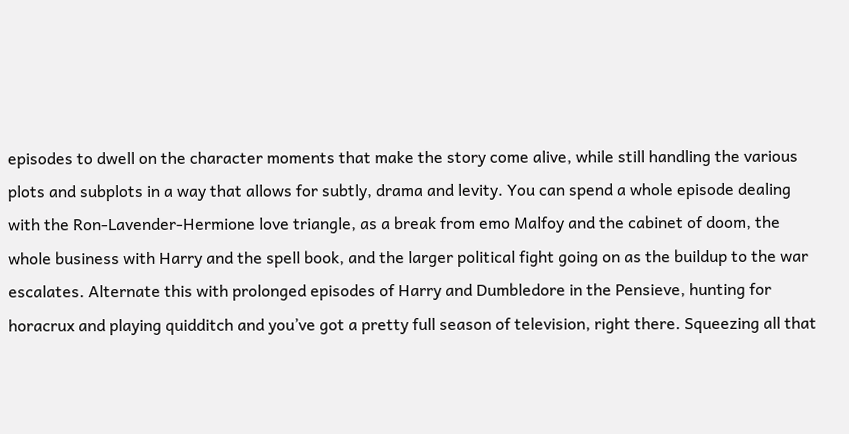episodes to dwell on the character moments that make the story come alive, while still handling the various plots and subplots in a way that allows for subtly, drama and levity. You can spend a whole episode dealing with the Ron-Lavender-Hermione love triangle, as a break from emo Malfoy and the cabinet of doom, the whole business with Harry and the spell book, and the larger political fight going on as the buildup to the war escalates. Alternate this with prolonged episodes of Harry and Dumbledore in the Pensieve, hunting for horacrux and playing quidditch and you’ve got a pretty full season of television, right there. Squeezing all that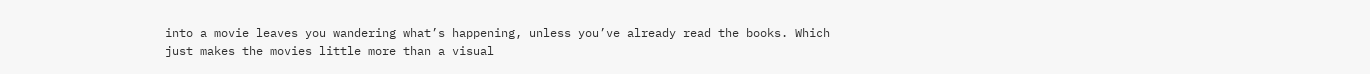into a movie leaves you wandering what’s happening, unless you’ve already read the books. Which just makes the movies little more than a visual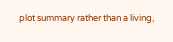plot summary rather than a living,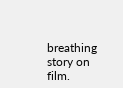breathing story on film.